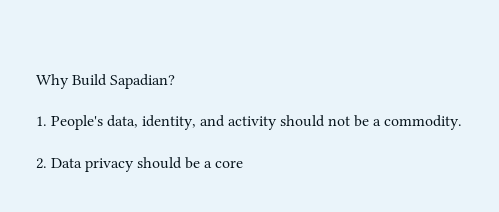Why Build Sapadian?

1. People's data, identity, and activity should not be a commodity.

2. Data privacy should be a core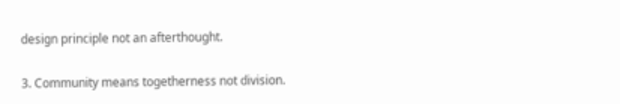design principle not an afterthought.

3. Community means togetherness not division.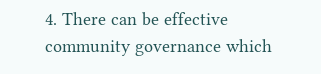4. There can be effective community governance which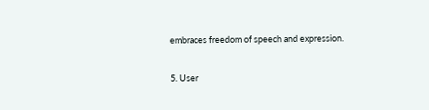embraces freedom of speech and expression.

5. User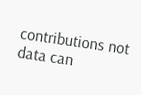contributions not data can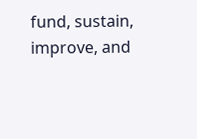fund, sustain, improve, and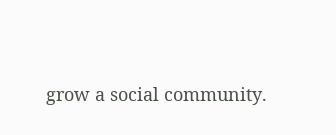grow a social community.